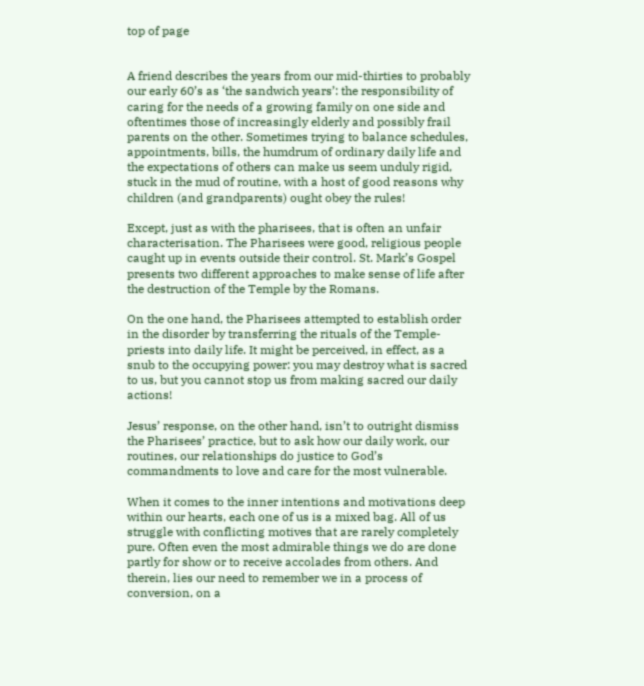top of page


A friend describes the years from our mid-thirties to probably our early 60’s as ‘the sandwich years’: the responsibility of caring for the needs of a growing family on one side and oftentimes those of increasingly elderly and possibly frail parents on the other. Sometimes trying to balance schedules, appointments, bills, the humdrum of ordinary daily life and the expectations of others can make us seem unduly rigid, stuck in the mud of routine, with a host of good reasons why children (and grandparents) ought obey the rules!

Except, just as with the pharisees, that is often an unfair characterisation. The Pharisees were good, religious people caught up in events outside their control. St. Mark’s Gospel presents two different approaches to make sense of life after the destruction of the Temple by the Romans.

On the one hand, the Pharisees attempted to establish order in the disorder by transferring the rituals of the Temple-priests into daily life. It might be perceived, in effect, as a snub to the occupying power: you may destroy what is sacred to us, but you cannot stop us from making sacred our daily actions!

Jesus’ response, on the other hand, isn’t to outright dismiss the Pharisees’ practice, but to ask how our daily work, our routines, our relationships do justice to God’s commandments to love and care for the most vulnerable.

When it comes to the inner intentions and motivations deep within our hearts, each one of us is a mixed bag. All of us struggle with conflicting motives that are rarely completely pure. Often even the most admirable things we do are done partly for show or to receive accolades from others. And therein, lies our need to remember we in a process of conversion, on a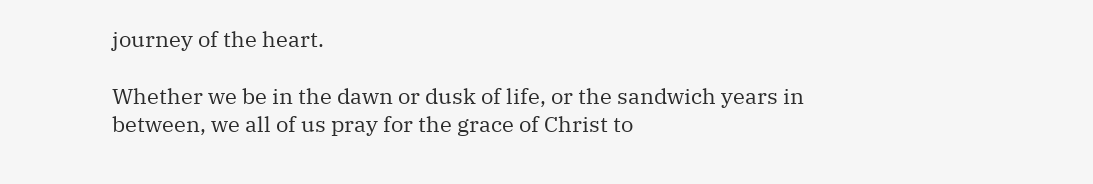journey of the heart.

Whether we be in the dawn or dusk of life, or the sandwich years in between, we all of us pray for the grace of Christ to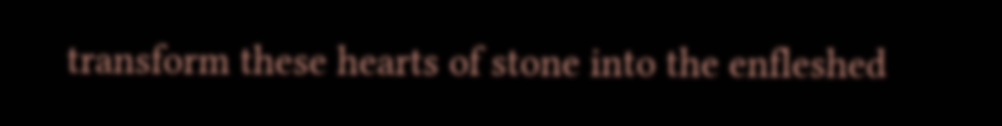transform these hearts of stone into the enfleshed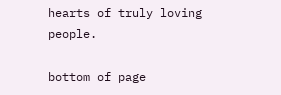hearts of truly loving people.

bottom of page